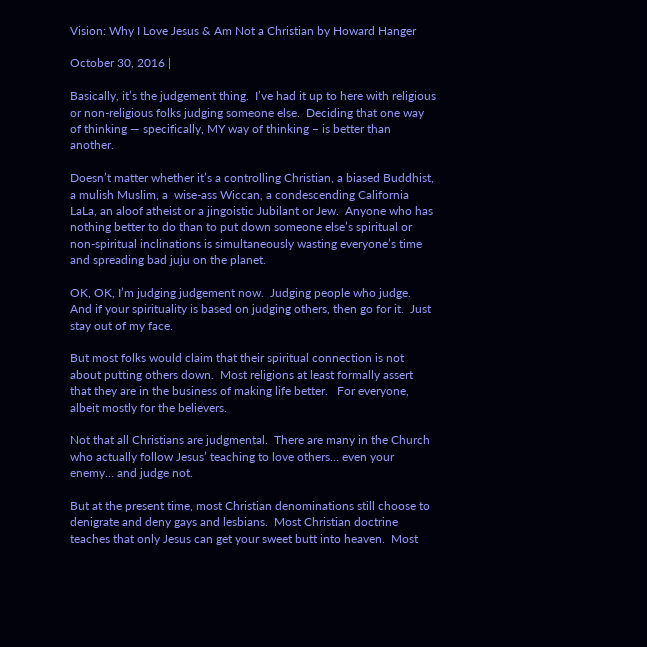Vision: Why I Love Jesus & Am Not a Christian by Howard Hanger

October 30, 2016 |

Basically, it’s the judgement thing.  I’ve had it up to here with religious or non-religious folks judging someone else.  Deciding that one way of thinking — specifically, MY way of thinking – is better than another.

Doesn’t matter whether it’s a controlling Christian, a biased Buddhist, a mulish Muslim, a  wise-ass Wiccan, a condescending California LaLa, an aloof atheist or a jingoistic Jubilant or Jew.  Anyone who has nothing better to do than to put down someone else’s spiritual or non-spiritual inclinations is simultaneously wasting everyone’s time and spreading bad juju on the planet.

OK, OK, I’m judging judgement now.  Judging people who judge.  And if your spirituality is based on judging others, then go for it.  Just stay out of my face.

But most folks would claim that their spiritual connection is not about putting others down.  Most religions at least formally assert that they are in the business of making life better.   For everyone, albeit mostly for the believers.

Not that all Christians are judgmental.  There are many in the Church who actually follow Jesus’ teaching to love others… even your enemy… and judge not.

But at the present time, most Christian denominations still choose to denigrate and deny gays and lesbians.  Most Christian doctrine teaches that only Jesus can get your sweet butt into heaven.  Most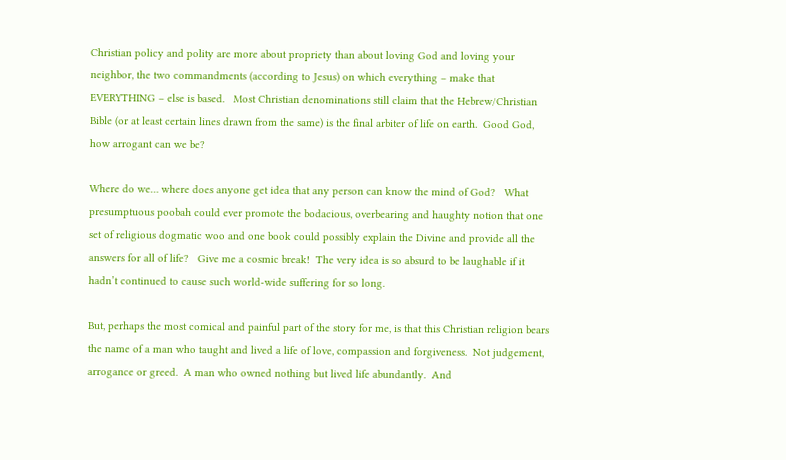Christian policy and polity are more about propriety than about loving God and loving your neighbor, the two commandments (according to Jesus) on which everything – make that EVERYTHING – else is based.   Most Christian denominations still claim that the Hebrew/Christian Bible (or at least certain lines drawn from the same) is the final arbiter of life on earth.  Good God, how arrogant can we be?

Where do we… where does anyone get idea that any person can know the mind of God?   What presumptuous poobah could ever promote the bodacious, overbearing and haughty notion that one set of religious dogmatic woo and one book could possibly explain the Divine and provide all the answers for all of life?   Give me a cosmic break!  The very idea is so absurd to be laughable if it hadn’t continued to cause such world-wide suffering for so long.

But, perhaps the most comical and painful part of the story for me, is that this Christian religion bears the name of a man who taught and lived a life of love, compassion and forgiveness.  Not judgement, arrogance or greed.  A man who owned nothing but lived life abundantly.  And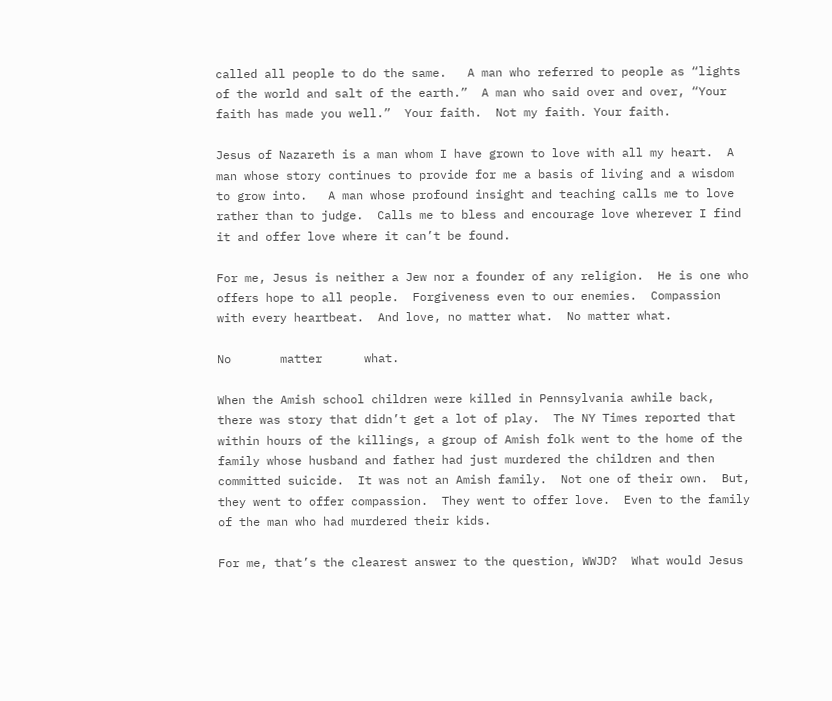called all people to do the same.   A man who referred to people as “lights of the world and salt of the earth.”  A man who said over and over, “Your faith has made you well.”  Your faith.  Not my faith. Your faith.

Jesus of Nazareth is a man whom I have grown to love with all my heart.  A man whose story continues to provide for me a basis of living and a wisdom to grow into.   A man whose profound insight and teaching calls me to love rather than to judge.  Calls me to bless and encourage love wherever I find it and offer love where it can’t be found.

For me, Jesus is neither a Jew nor a founder of any religion.  He is one who offers hope to all people.  Forgiveness even to our enemies.  Compassion with every heartbeat.  And love, no matter what.  No matter what.

No       matter      what.

When the Amish school children were killed in Pennsylvania awhile back, there was story that didn’t get a lot of play.  The NY Times reported that within hours of the killings, a group of Amish folk went to the home of the family whose husband and father had just murdered the children and then committed suicide.  It was not an Amish family.  Not one of their own.  But, they went to offer compassion.  They went to offer love.  Even to the family of the man who had murdered their kids.

For me, that’s the clearest answer to the question, WWJD?  What would Jesus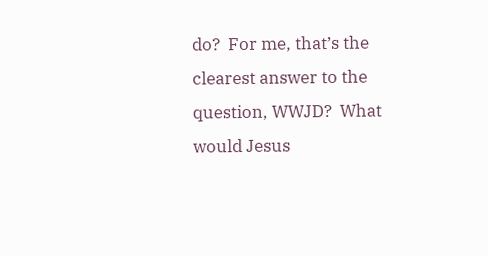do?  For me, that’s the clearest answer to the question, WWJD?  What would Jesus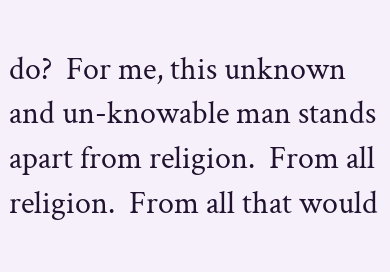do?  For me, this unknown and un-knowable man stands apart from religion.  From all religion.  From all that would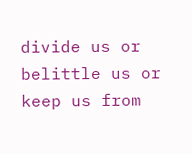divide us or belittle us or keep us from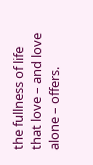the fullness of life that love – and love alone – offers.